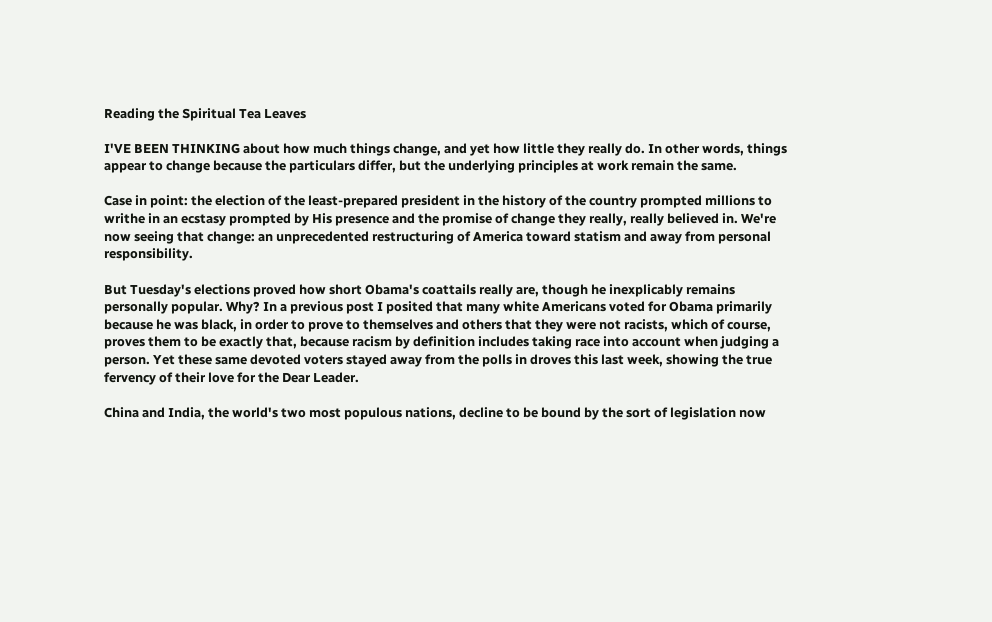Reading the Spiritual Tea Leaves

I'VE BEEN THINKING about how much things change, and yet how little they really do. In other words, things appear to change because the particulars differ, but the underlying principles at work remain the same.

Case in point: the election of the least-prepared president in the history of the country prompted millions to writhe in an ecstasy prompted by His presence and the promise of change they really, really believed in. We're now seeing that change: an unprecedented restructuring of America toward statism and away from personal responsibility.

But Tuesday's elections proved how short Obama's coattails really are, though he inexplicably remains personally popular. Why? In a previous post I posited that many white Americans voted for Obama primarily because he was black, in order to prove to themselves and others that they were not racists, which of course, proves them to be exactly that, because racism by definition includes taking race into account when judging a person. Yet these same devoted voters stayed away from the polls in droves this last week, showing the true fervency of their love for the Dear Leader.

China and India, the world's two most populous nations, decline to be bound by the sort of legislation now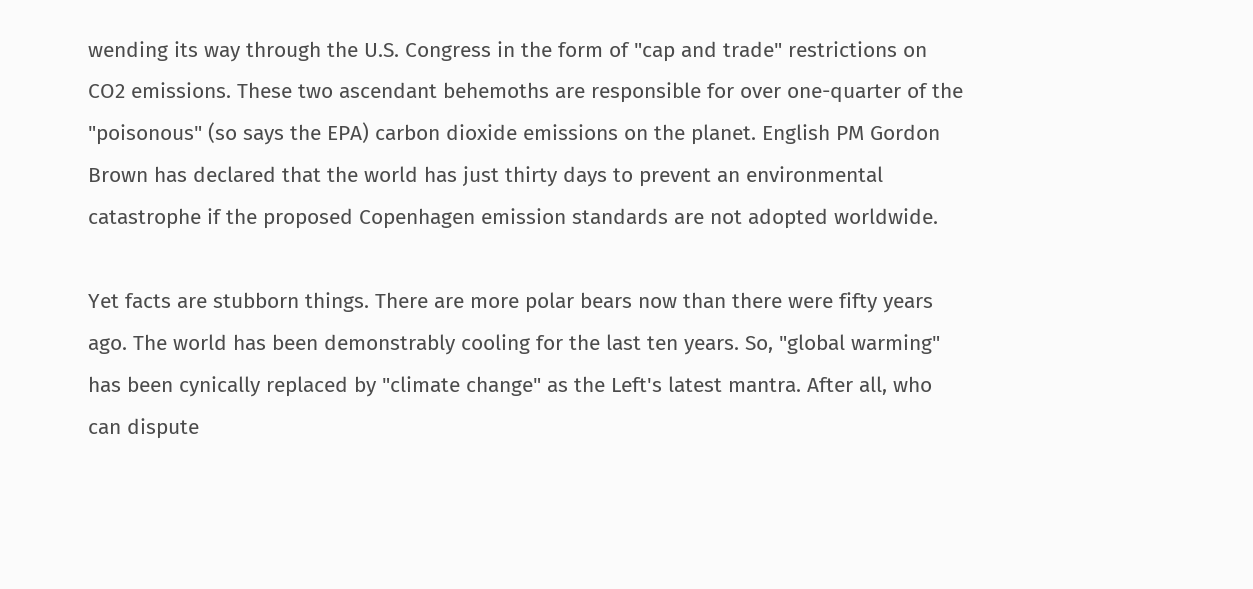wending its way through the U.S. Congress in the form of "cap and trade" restrictions on CO2 emissions. These two ascendant behemoths are responsible for over one-quarter of the "poisonous" (so says the EPA) carbon dioxide emissions on the planet. English PM Gordon Brown has declared that the world has just thirty days to prevent an environmental catastrophe if the proposed Copenhagen emission standards are not adopted worldwide.

Yet facts are stubborn things. There are more polar bears now than there were fifty years ago. The world has been demonstrably cooling for the last ten years. So, "global warming" has been cynically replaced by "climate change" as the Left's latest mantra. After all, who can dispute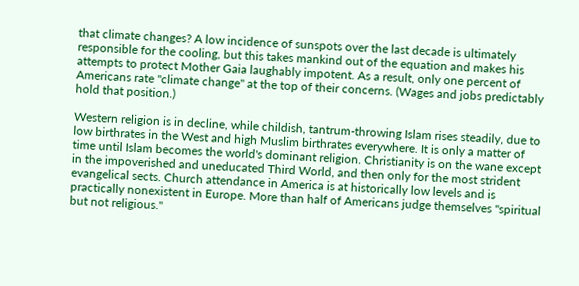that climate changes? A low incidence of sunspots over the last decade is ultimately responsible for the cooling, but this takes mankind out of the equation and makes his attempts to protect Mother Gaia laughably impotent. As a result, only one percent of Americans rate "climate change" at the top of their concerns. (Wages and jobs predictably hold that position.)

Western religion is in decline, while childish, tantrum-throwing Islam rises steadily, due to low birthrates in the West and high Muslim birthrates everywhere. It is only a matter of time until Islam becomes the world's dominant religion. Christianity is on the wane except in the impoverished and uneducated Third World, and then only for the most strident evangelical sects. Church attendance in America is at historically low levels and is practically nonexistent in Europe. More than half of Americans judge themselves "spiritual but not religious."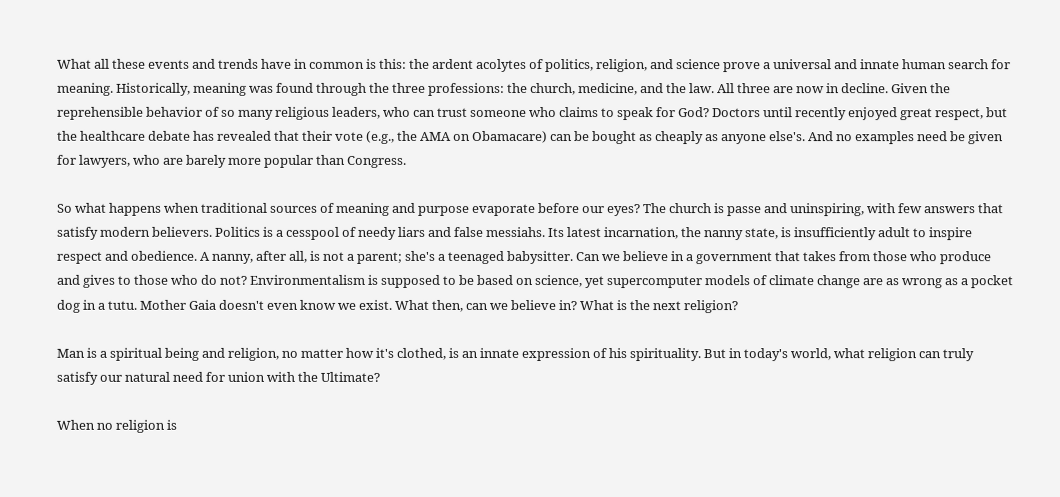What all these events and trends have in common is this: the ardent acolytes of politics, religion, and science prove a universal and innate human search for meaning. Historically, meaning was found through the three professions: the church, medicine, and the law. All three are now in decline. Given the reprehensible behavior of so many religious leaders, who can trust someone who claims to speak for God? Doctors until recently enjoyed great respect, but the healthcare debate has revealed that their vote (e.g., the AMA on Obamacare) can be bought as cheaply as anyone else's. And no examples need be given for lawyers, who are barely more popular than Congress.

So what happens when traditional sources of meaning and purpose evaporate before our eyes? The church is passe and uninspiring, with few answers that satisfy modern believers. Politics is a cesspool of needy liars and false messiahs. Its latest incarnation, the nanny state, is insufficiently adult to inspire respect and obedience. A nanny, after all, is not a parent; she's a teenaged babysitter. Can we believe in a government that takes from those who produce and gives to those who do not? Environmentalism is supposed to be based on science, yet supercomputer models of climate change are as wrong as a pocket dog in a tutu. Mother Gaia doesn't even know we exist. What then, can we believe in? What is the next religion?

Man is a spiritual being and religion, no matter how it's clothed, is an innate expression of his spirituality. But in today's world, what religion can truly satisfy our natural need for union with the Ultimate?

When no religion is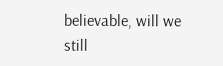believable, will we still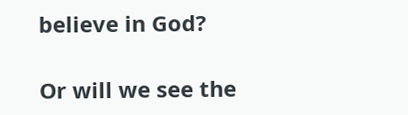believe in God?

Or will we see the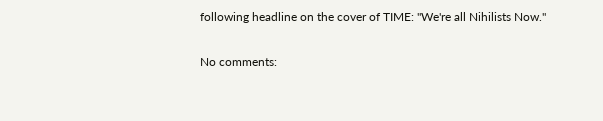following headline on the cover of TIME: "We're all Nihilists Now."

No comments: